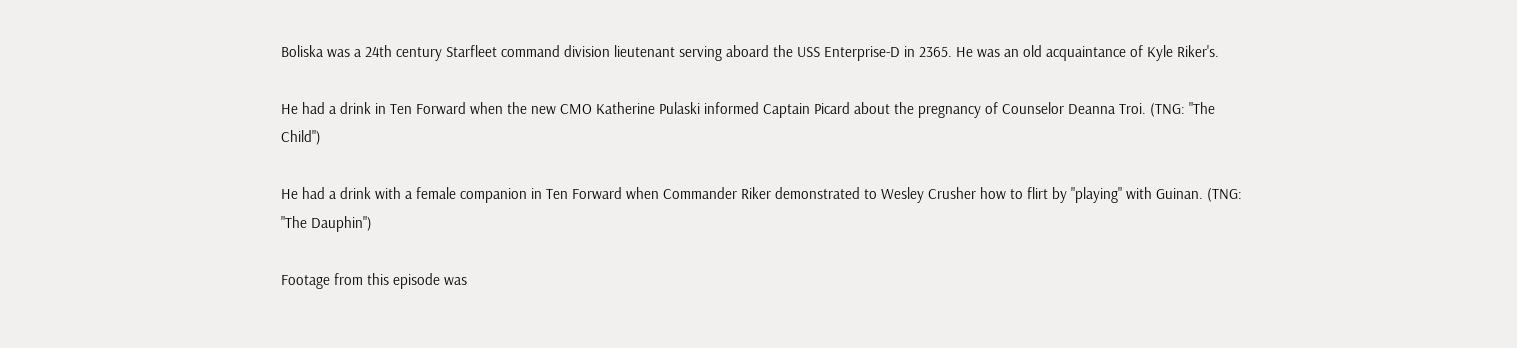Boliska was a 24th century Starfleet command division lieutenant serving aboard the USS Enterprise-D in 2365. He was an old acquaintance of Kyle Riker's.

He had a drink in Ten Forward when the new CMO Katherine Pulaski informed Captain Picard about the pregnancy of Counselor Deanna Troi. (TNG: "The Child")

He had a drink with a female companion in Ten Forward when Commander Riker demonstrated to Wesley Crusher how to flirt by "playing" with Guinan. (TNG: "The Dauphin")

Footage from this episode was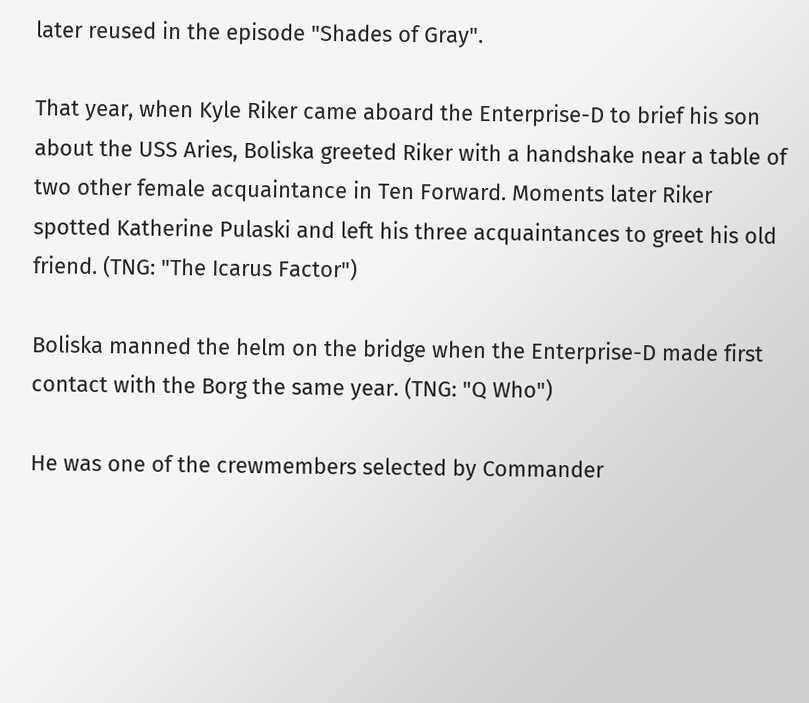later reused in the episode "Shades of Gray".

That year, when Kyle Riker came aboard the Enterprise-D to brief his son about the USS Aries, Boliska greeted Riker with a handshake near a table of two other female acquaintance in Ten Forward. Moments later Riker spotted Katherine Pulaski and left his three acquaintances to greet his old friend. (TNG: "The Icarus Factor")

Boliska manned the helm on the bridge when the Enterprise-D made first contact with the Borg the same year. (TNG: "Q Who")

He was one of the crewmembers selected by Commander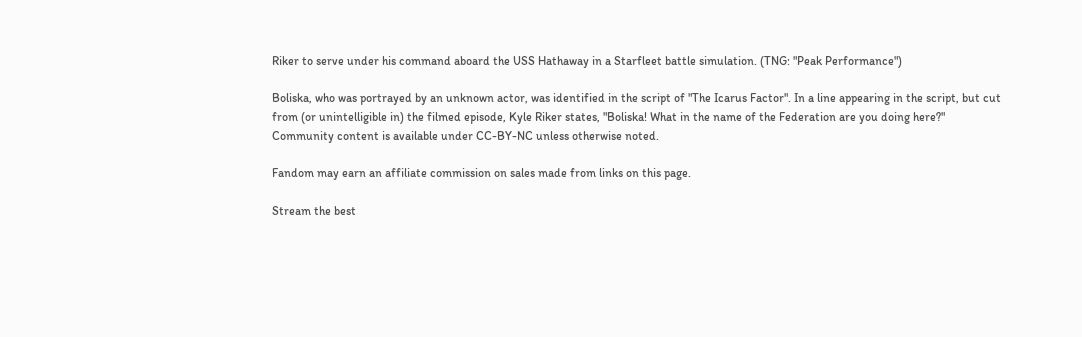Riker to serve under his command aboard the USS Hathaway in a Starfleet battle simulation. (TNG: "Peak Performance")

Boliska, who was portrayed by an unknown actor, was identified in the script of "The Icarus Factor". In a line appearing in the script, but cut from (or unintelligible in) the filmed episode, Kyle Riker states, "Boliska! What in the name of the Federation are you doing here?"
Community content is available under CC-BY-NC unless otherwise noted.

Fandom may earn an affiliate commission on sales made from links on this page.

Stream the best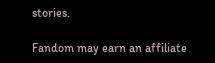stories.

Fandom may earn an affiliate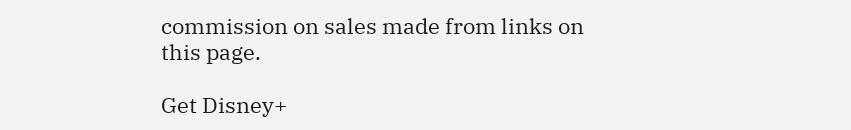commission on sales made from links on this page.

Get Disney+